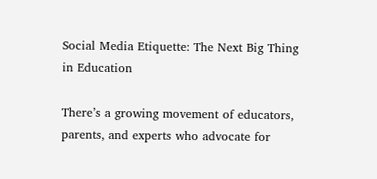Social Media Etiquette: The Next Big Thing in Education

There’s a growing movement of educators, parents, and experts who advocate for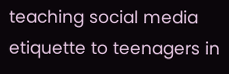teaching social media etiquette to teenagers in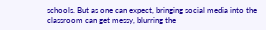schools. But as one can expect, bringing social media into the classroom can get messy, blurring the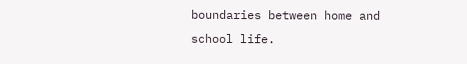boundaries between home and school life.